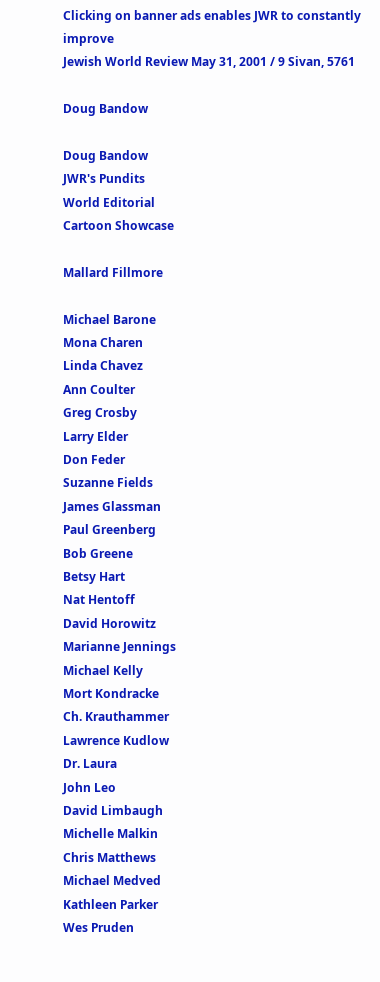Clicking on banner ads enables JWR to constantly improve
Jewish World Review May 31, 2001 / 9 Sivan, 5761

Doug Bandow

Doug Bandow
JWR's Pundits
World Editorial
Cartoon Showcase

Mallard Fillmore

Michael Barone
Mona Charen
Linda Chavez
Ann Coulter
Greg Crosby
Larry Elder
Don Feder
Suzanne Fields
James Glassman
Paul Greenberg
Bob Greene
Betsy Hart
Nat Hentoff
David Horowitz
Marianne Jennings
Michael Kelly
Mort Kondracke
Ch. Krauthammer
Lawrence Kudlow
Dr. Laura
John Leo
David Limbaugh
Michelle Malkin
Chris Matthews
Michael Medved
Kathleen Parker
Wes Pruden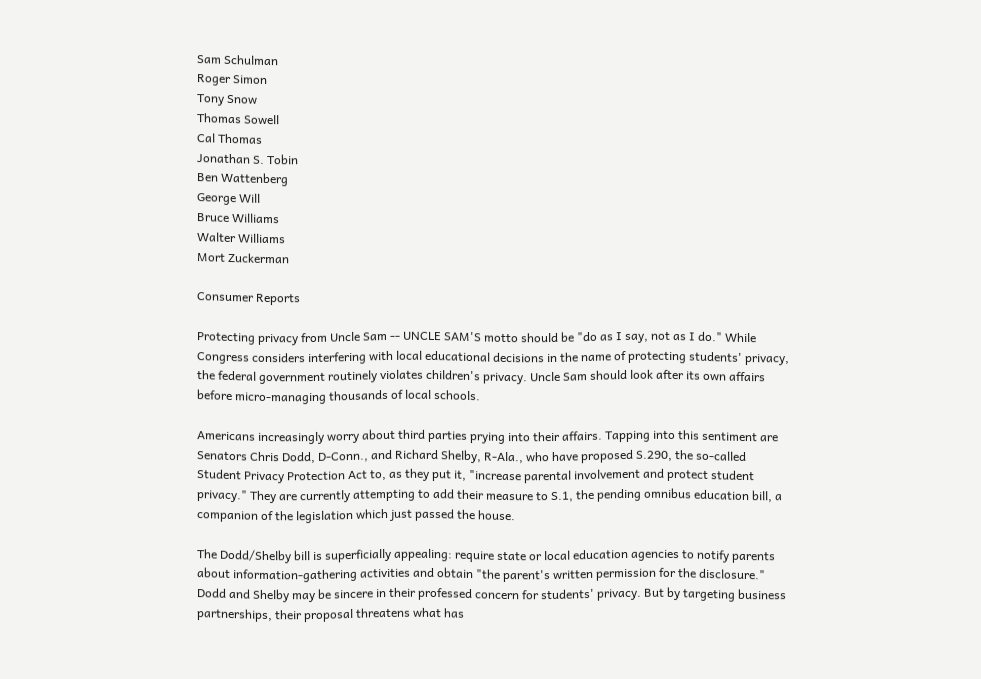Sam Schulman
Roger Simon
Tony Snow
Thomas Sowell
Cal Thomas
Jonathan S. Tobin
Ben Wattenberg
George Will
Bruce Williams
Walter Williams
Mort Zuckerman

Consumer Reports

Protecting privacy from Uncle Sam -- UNCLE SAM'S motto should be "do as I say, not as I do." While Congress considers interfering with local educational decisions in the name of protecting students' privacy, the federal government routinely violates children's privacy. Uncle Sam should look after its own affairs before micro-managing thousands of local schools.

Americans increasingly worry about third parties prying into their affairs. Tapping into this sentiment are Senators Chris Dodd, D-Conn., and Richard Shelby, R-Ala., who have proposed S.290, the so-called Student Privacy Protection Act to, as they put it, "increase parental involvement and protect student privacy." They are currently attempting to add their measure to S.1, the pending omnibus education bill, a companion of the legislation which just passed the house.

The Dodd/Shelby bill is superficially appealing: require state or local education agencies to notify parents about information-gathering activities and obtain "the parent's written permission for the disclosure." Dodd and Shelby may be sincere in their professed concern for students' privacy. But by targeting business partnerships, their proposal threatens what has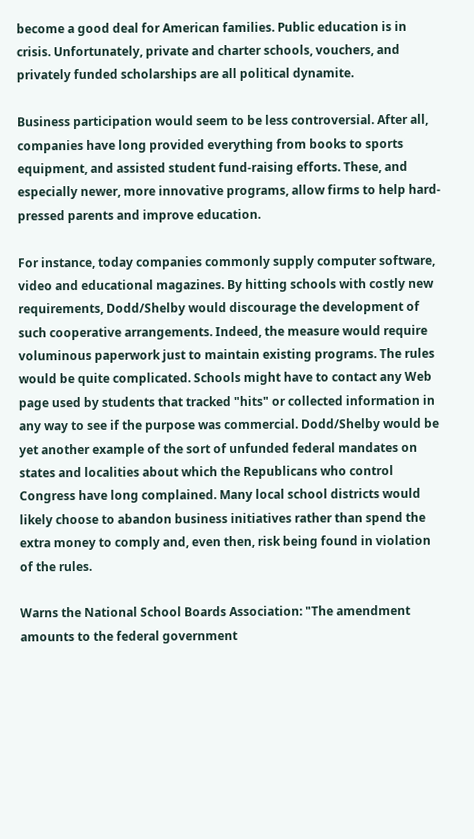become a good deal for American families. Public education is in crisis. Unfortunately, private and charter schools, vouchers, and privately funded scholarships are all political dynamite.

Business participation would seem to be less controversial. After all, companies have long provided everything from books to sports equipment, and assisted student fund-raising efforts. These, and especially newer, more innovative programs, allow firms to help hard-pressed parents and improve education.

For instance, today companies commonly supply computer software, video and educational magazines. By hitting schools with costly new requirements, Dodd/Shelby would discourage the development of such cooperative arrangements. Indeed, the measure would require voluminous paperwork just to maintain existing programs. The rules would be quite complicated. Schools might have to contact any Web page used by students that tracked "hits" or collected information in any way to see if the purpose was commercial. Dodd/Shelby would be yet another example of the sort of unfunded federal mandates on states and localities about which the Republicans who control Congress have long complained. Many local school districts would likely choose to abandon business initiatives rather than spend the extra money to comply and, even then, risk being found in violation of the rules.

Warns the National School Boards Association: "The amendment amounts to the federal government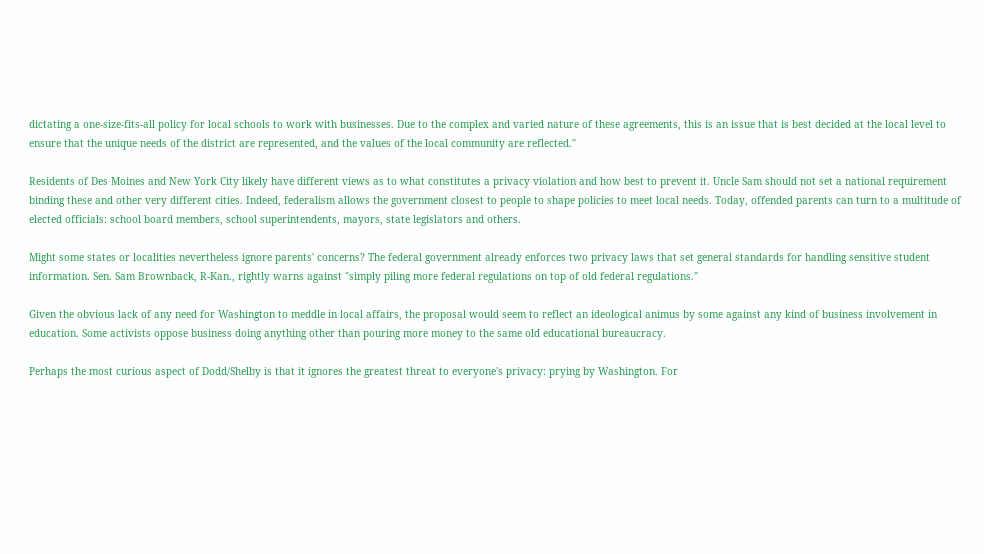dictating a one-size-fits-all policy for local schools to work with businesses. Due to the complex and varied nature of these agreements, this is an issue that is best decided at the local level to ensure that the unique needs of the district are represented, and the values of the local community are reflected."

Residents of Des Moines and New York City likely have different views as to what constitutes a privacy violation and how best to prevent it. Uncle Sam should not set a national requirement binding these and other very different cities. Indeed, federalism allows the government closest to people to shape policies to meet local needs. Today, offended parents can turn to a multitude of elected officials: school board members, school superintendents, mayors, state legislators and others.

Might some states or localities nevertheless ignore parents' concerns? The federal government already enforces two privacy laws that set general standards for handling sensitive student information. Sen. Sam Brownback, R-Kan., rightly warns against "simply piling more federal regulations on top of old federal regulations."

Given the obvious lack of any need for Washington to meddle in local affairs, the proposal would seem to reflect an ideological animus by some against any kind of business involvement in education. Some activists oppose business doing anything other than pouring more money to the same old educational bureaucracy.

Perhaps the most curious aspect of Dodd/Shelby is that it ignores the greatest threat to everyone's privacy: prying by Washington. For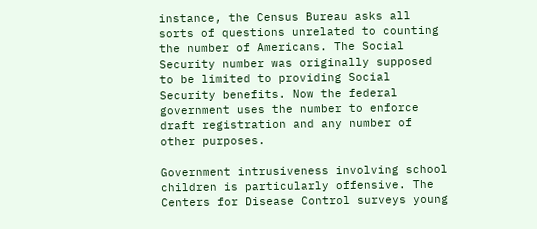instance, the Census Bureau asks all sorts of questions unrelated to counting the number of Americans. The Social Security number was originally supposed to be limited to providing Social Security benefits. Now the federal government uses the number to enforce draft registration and any number of other purposes.

Government intrusiveness involving school children is particularly offensive. The Centers for Disease Control surveys young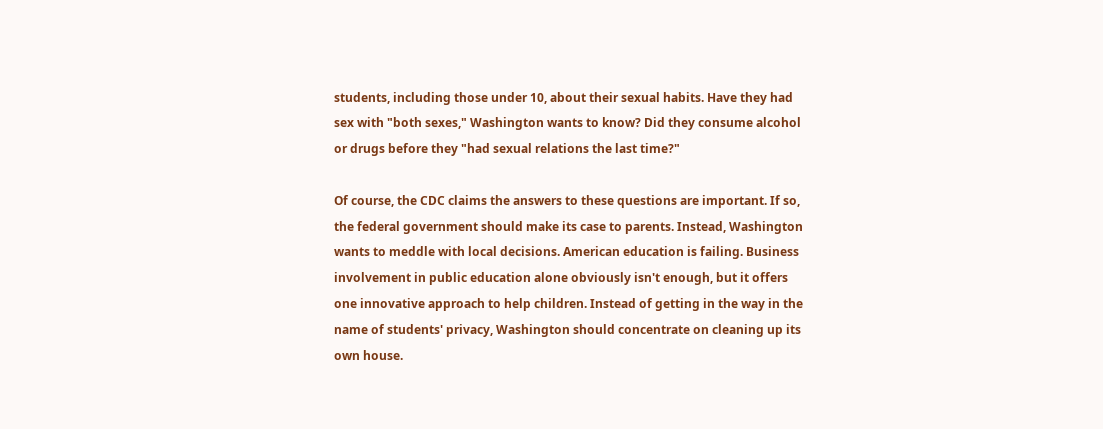students, including those under 10, about their sexual habits. Have they had sex with "both sexes," Washington wants to know? Did they consume alcohol or drugs before they "had sexual relations the last time?"

Of course, the CDC claims the answers to these questions are important. If so, the federal government should make its case to parents. Instead, Washington wants to meddle with local decisions. American education is failing. Business involvement in public education alone obviously isn't enough, but it offers one innovative approach to help children. Instead of getting in the way in the name of students' privacy, Washington should concentrate on cleaning up its own house.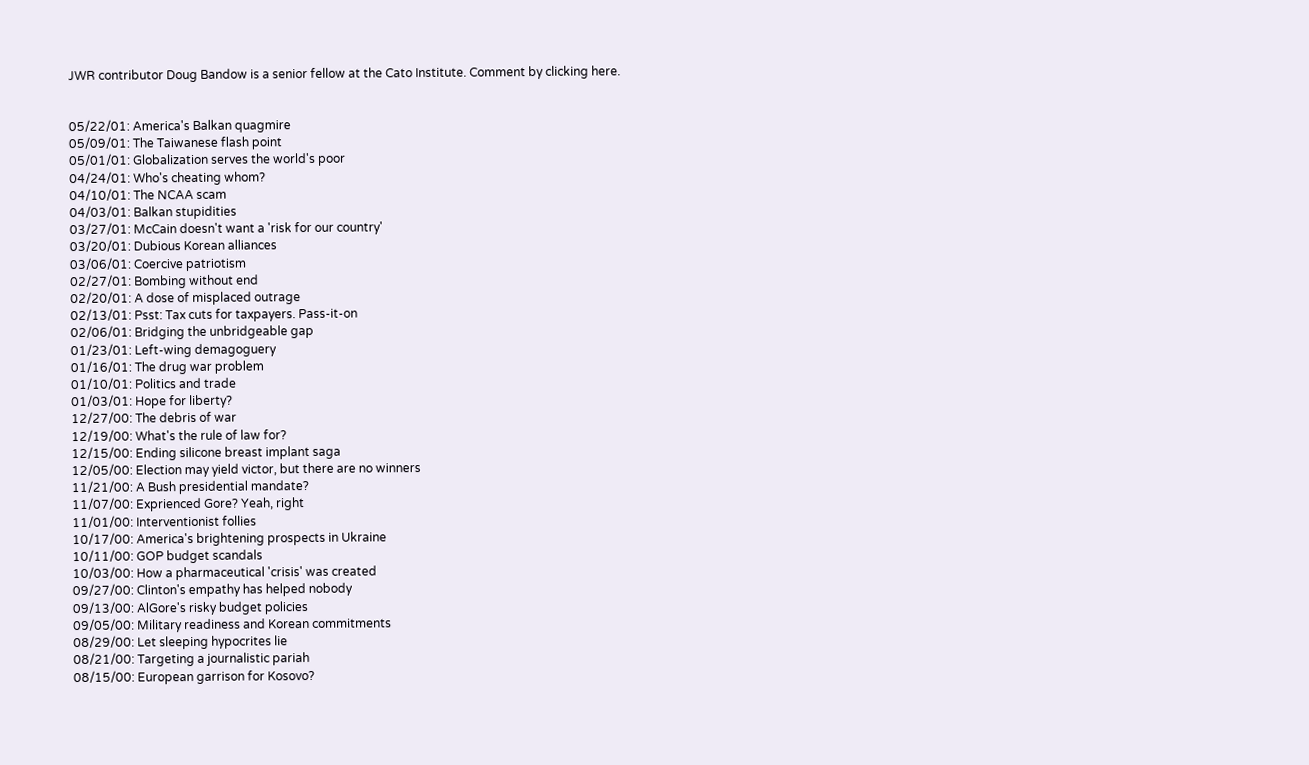JWR contributor Doug Bandow is a senior fellow at the Cato Institute. Comment by clicking here.


05/22/01: America's Balkan quagmire
05/09/01: The Taiwanese flash point
05/01/01: Globalization serves the world's poor
04/24/01: Who's cheating whom?
04/10/01: The NCAA scam
04/03/01: Balkan stupidities
03/27/01: McCain doesn't want a 'risk for our country'
03/20/01: Dubious Korean alliances
03/06/01: Coercive patriotism
02/27/01: Bombing without end
02/20/01: A dose of misplaced outrage
02/13/01: Psst: Tax cuts for taxpayers. Pass-it-on
02/06/01: Bridging the unbridgeable gap
01/23/01: Left-wing demagoguery
01/16/01: The drug war problem
01/10/01: Politics and trade
01/03/01: Hope for liberty?
12/27/00: The debris of war
12/19/00: What's the rule of law for?
12/15/00: Ending silicone breast implant saga
12/05/00: Election may yield victor, but there are no winners
11/21/00: A Bush presidential mandate?
11/07/00: Exprienced Gore? Yeah, right
11/01/00: Interventionist follies
10/17/00: America's brightening prospects in Ukraine
10/11/00: GOP budget scandals
10/03/00: How a pharmaceutical 'crisis' was created
09/27/00: Clinton's empathy has helped nobody
09/13/00: AlGore's risky budget policies
09/05/00: Military readiness and Korean commitments
08/29/00: Let sleeping hypocrites lie
08/21/00: Targeting a journalistic pariah
08/15/00: European garrison for Kosovo?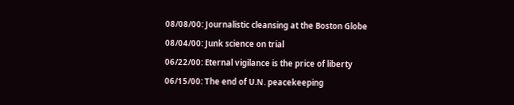08/08/00: Journalistic cleansing at the Boston Globe
08/04/00: Junk science on trial
06/22/00: Eternal vigilance is the price of liberty
06/15/00: The end of U.N. peacekeeping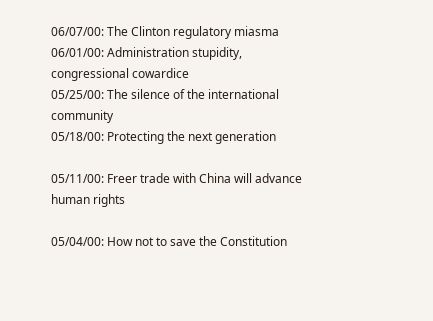06/07/00: The Clinton regulatory miasma
06/01/00: Administration stupidity, congressional cowardice
05/25/00: The silence of the international community
05/18/00: Protecting the next generation

05/11/00: Freer trade with China will advance human rights

05/04/00: How not to save the Constitution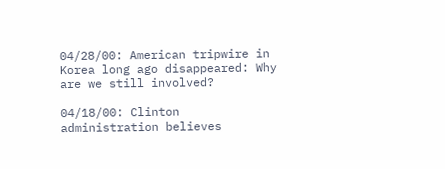04/28/00: American tripwire in Korea long ago disappeared: Why are we still involved?

04/18/00: Clinton administration believes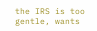the IRS is too gentle, wants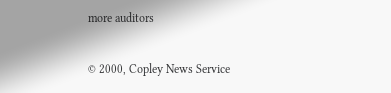more auditors

© 2000, Copley News Service